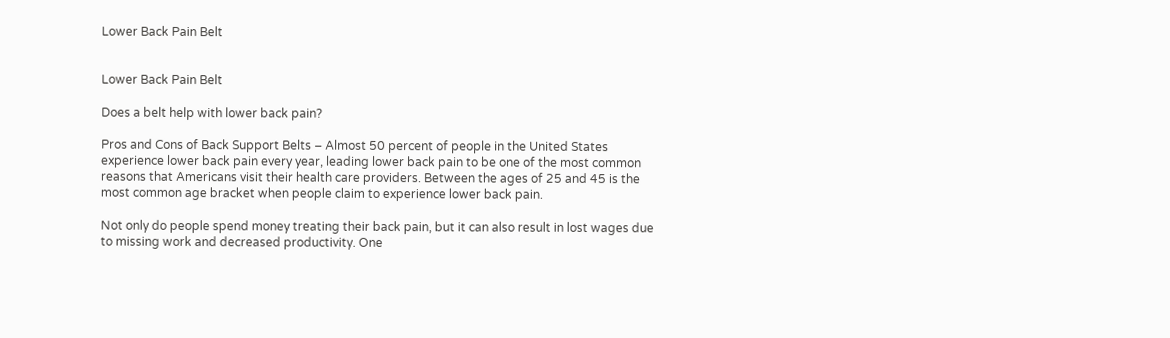Lower Back Pain Belt


Lower Back Pain Belt

Does a belt help with lower back pain?

Pros and Cons of Back Support Belts – Almost 50 percent of people in the United States experience lower back pain every year, leading lower back pain to be one of the most common reasons that Americans visit their health care providers. Between the ages of 25 and 45 is the most common age bracket when people claim to experience lower back pain.

Not only do people spend money treating their back pain, but it can also result in lost wages due to missing work and decreased productivity. One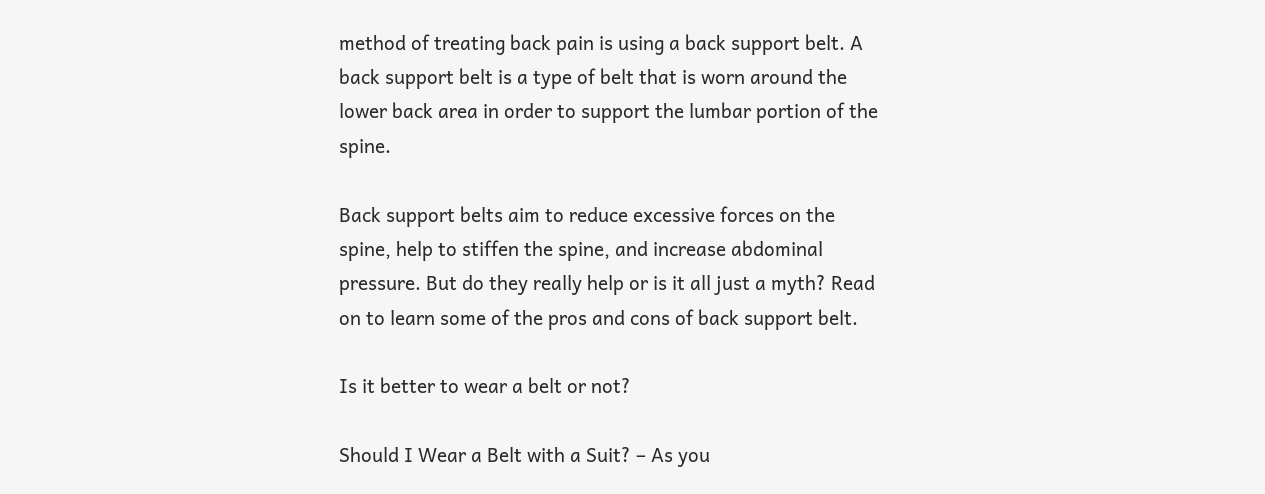method of treating back pain is using a back support belt. A back support belt is a type of belt that is worn around the lower back area in order to support the lumbar portion of the spine.

Back support belts aim to reduce excessive forces on the spine, help to stiffen the spine, and increase abdominal pressure. But do they really help or is it all just a myth? Read on to learn some of the pros and cons of back support belt.

Is it better to wear a belt or not?

Should I Wear a Belt with a Suit? – As you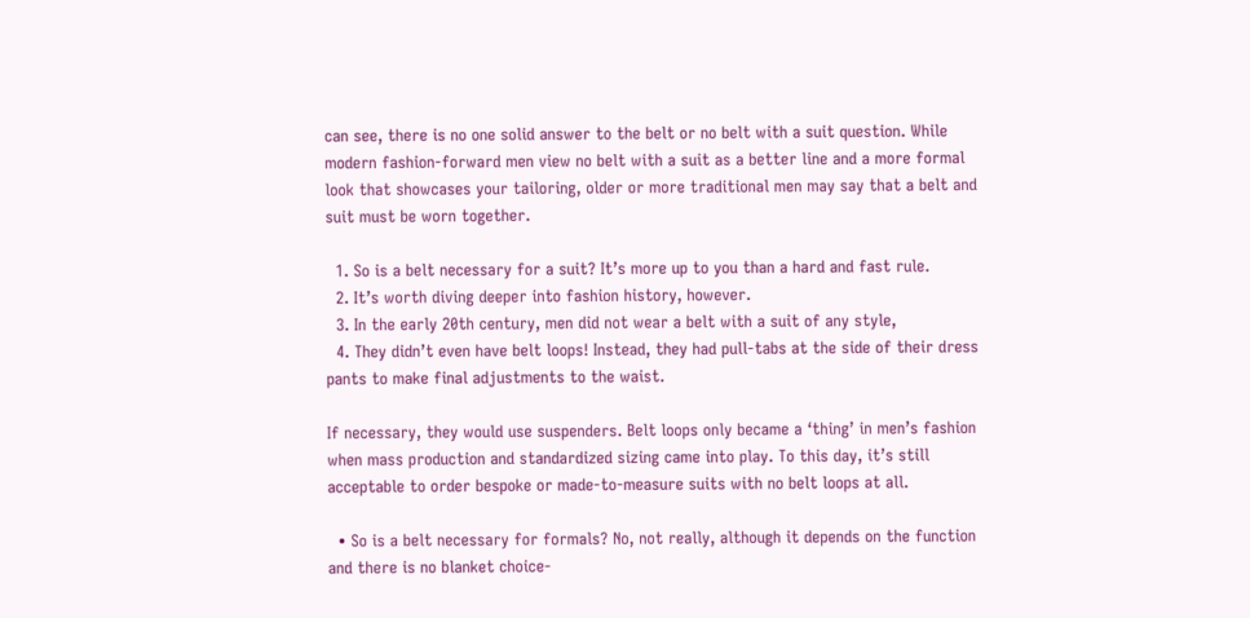can see, there is no one solid answer to the belt or no belt with a suit question. While modern fashion-forward men view no belt with a suit as a better line and a more formal look that showcases your tailoring, older or more traditional men may say that a belt and suit must be worn together.

  1. So is a belt necessary for a suit? It’s more up to you than a hard and fast rule.
  2. It’s worth diving deeper into fashion history, however.
  3. In the early 20th century, men did not wear a belt with a suit of any style,
  4. They didn’t even have belt loops! Instead, they had pull-tabs at the side of their dress pants to make final adjustments to the waist.

If necessary, they would use suspenders. Belt loops only became a ‘thing’ in men’s fashion when mass production and standardized sizing came into play. To this day, it’s still acceptable to order bespoke or made-to-measure suits with no belt loops at all.

  • So is a belt necessary for formals? No, not really, although it depends on the function and there is no blanket choice-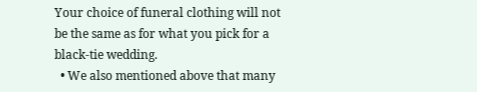Your choice of funeral clothing will not be the same as for what you pick for a black-tie wedding.
  • We also mentioned above that many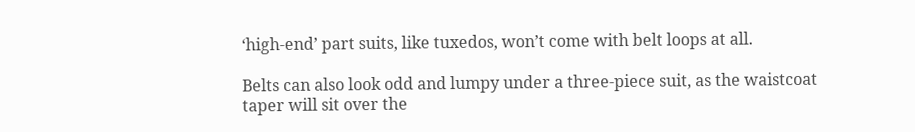‘high-end’ part suits, like tuxedos, won’t come with belt loops at all.

Belts can also look odd and lumpy under a three-piece suit, as the waistcoat taper will sit over the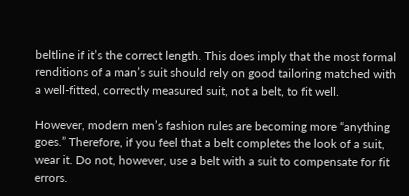beltline if it’s the correct length. This does imply that the most formal renditions of a man’s suit should rely on good tailoring matched with a well-fitted, correctly measured suit, not a belt, to fit well.

However, modern men’s fashion rules are becoming more “anything goes.” Therefore, if you feel that a belt completes the look of a suit, wear it. Do not, however, use a belt with a suit to compensate for fit errors.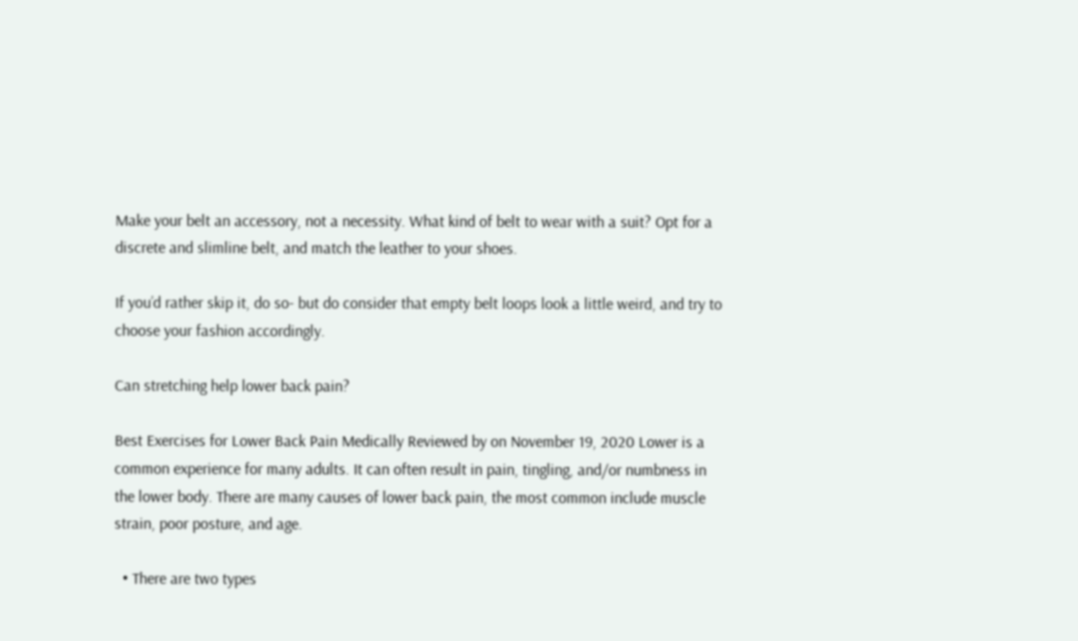Make your belt an accessory, not a necessity. What kind of belt to wear with a suit? Opt for a discrete and slimline belt, and match the leather to your shoes.

If you’d rather skip it, do so- but do consider that empty belt loops look a little weird, and try to choose your fashion accordingly.

Can stretching help lower back pain?

Best Exercises for Lower Back Pain Medically Reviewed by on November 19, 2020 Lower is a common experience for many adults. It can often result in pain, tingling, and/or numbness in the lower body. There are many causes of lower back pain, the most common include muscle strain, poor posture, and age.

  • There are two types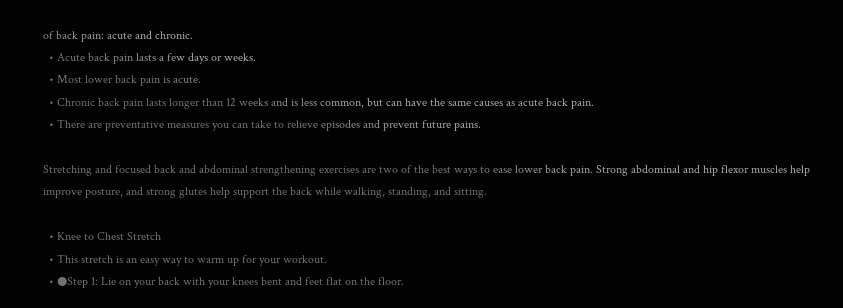of back pain: acute and chronic.
  • Acute back pain lasts a few days or weeks.
  • Most lower back pain is acute.
  • Chronic back pain lasts longer than 12 weeks and is less common, but can have the same causes as acute back pain.
  • There are preventative measures you can take to relieve episodes and prevent future pains.

Stretching and focused back and abdominal strengthening exercises are two of the best ways to ease lower back pain. Strong abdominal and hip flexor muscles help improve posture, and strong glutes help support the back while walking, standing, and sitting.

  • Knee to Chest Stretch
  • This stretch is an easy way to warm up for your workout.
  • ●Step 1: Lie on your back with your knees bent and feet flat on the floor.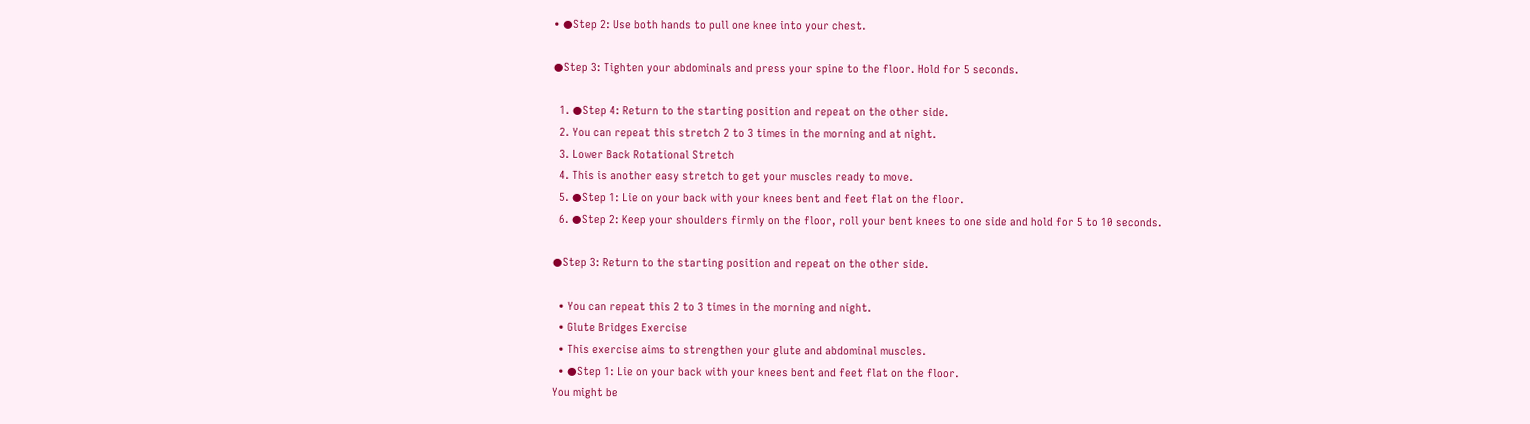• ●Step 2: Use both hands to pull one knee into your chest.

●Step 3: Tighten your abdominals and press your spine to the floor. Hold for 5 seconds.

  1. ●Step 4: Return to the starting position and repeat on the other side.
  2. You can repeat this stretch 2 to 3 times in the morning and at night.
  3. Lower Back Rotational Stretch
  4. This is another easy stretch to get your muscles ready to move.
  5. ●Step 1: Lie on your back with your knees bent and feet flat on the floor.
  6. ●Step 2: Keep your shoulders firmly on the floor, roll your bent knees to one side and hold for 5 to 10 seconds.

●Step 3: Return to the starting position and repeat on the other side.

  • You can repeat this 2 to 3 times in the morning and night.
  • Glute Bridges Exercise
  • This exercise aims to strengthen your glute and abdominal muscles.
  • ●Step 1: Lie on your back with your knees bent and feet flat on the floor.
You might be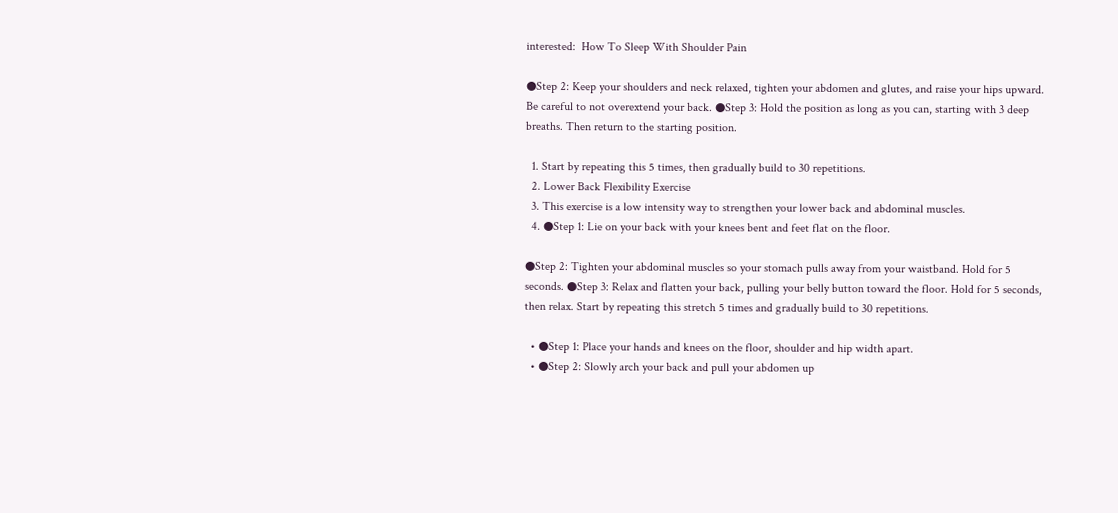interested:  How To Sleep With Shoulder Pain

●Step 2: Keep your shoulders and neck relaxed, tighten your abdomen and glutes, and raise your hips upward. Be careful to not overextend your back. ●Step 3: Hold the position as long as you can, starting with 3 deep breaths. Then return to the starting position.

  1. Start by repeating this 5 times, then gradually build to 30 repetitions.
  2. Lower Back Flexibility Exercise
  3. This exercise is a low intensity way to strengthen your lower back and abdominal muscles.
  4. ●Step 1: Lie on your back with your knees bent and feet flat on the floor.

●Step 2: Tighten your abdominal muscles so your stomach pulls away from your waistband. Hold for 5 seconds. ●Step 3: Relax and flatten your back, pulling your belly button toward the floor. Hold for 5 seconds, then relax. Start by repeating this stretch 5 times and gradually build to 30 repetitions.

  • ●Step 1: Place your hands and knees on the floor, shoulder and hip width apart.
  • ●Step 2: Slowly arch your back and pull your abdomen up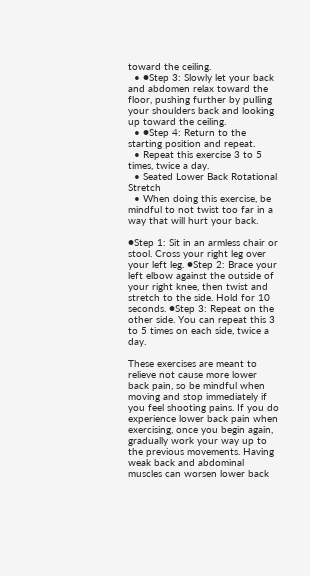toward the ceiling.
  • ●Step 3: Slowly let your back and abdomen relax toward the floor, pushing further by pulling your shoulders back and looking up toward the ceiling.
  • ●Step 4: Return to the starting position and repeat.
  • Repeat this exercise 3 to 5 times, twice a day.
  • Seated Lower Back Rotational Stretch
  • When doing this exercise, be mindful to not twist too far in a way that will hurt your back.

●Step 1: Sit in an armless chair or stool. Cross your right leg over your left leg. ●Step 2: Brace your left elbow against the outside of your right knee, then twist and stretch to the side. Hold for 10 seconds. ●Step 3: Repeat on the other side. You can repeat this 3 to 5 times on each side, twice a day.

These exercises are meant to relieve not cause more lower back pain, so be mindful when moving and stop immediately if you feel shooting pains. If you do experience lower back pain when exercising, once you begin again, gradually work your way up to the previous movements. Having weak back and abdominal muscles can worsen lower back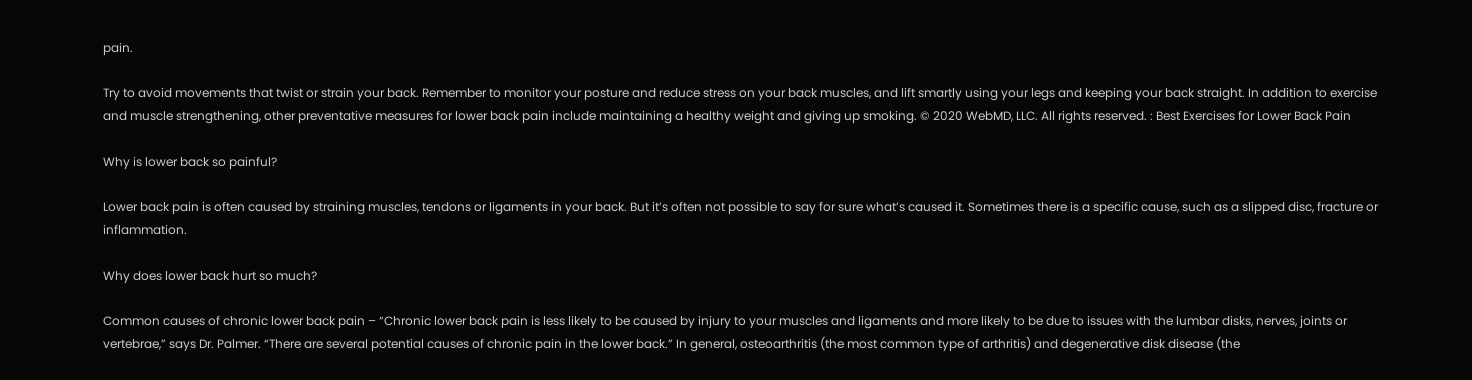pain.

Try to avoid movements that twist or strain your back. Remember to monitor your posture and reduce stress on your back muscles, and lift smartly using your legs and keeping your back straight. In addition to exercise and muscle strengthening, other preventative measures for lower back pain include maintaining a healthy weight and giving up smoking. © 2020 WebMD, LLC. All rights reserved. : Best Exercises for Lower Back Pain

Why is lower back so painful?

Lower back pain is often caused by straining muscles, tendons or ligaments in your back. But it’s often not possible to say for sure what’s caused it. Sometimes there is a specific cause, such as a slipped disc, fracture or inflammation.

Why does lower back hurt so much?

Common causes of chronic lower back pain – “Chronic lower back pain is less likely to be caused by injury to your muscles and ligaments and more likely to be due to issues with the lumbar disks, nerves, joints or vertebrae,” says Dr. Palmer. “There are several potential causes of chronic pain in the lower back.” In general, osteoarthritis (the most common type of arthritis) and degenerative disk disease (the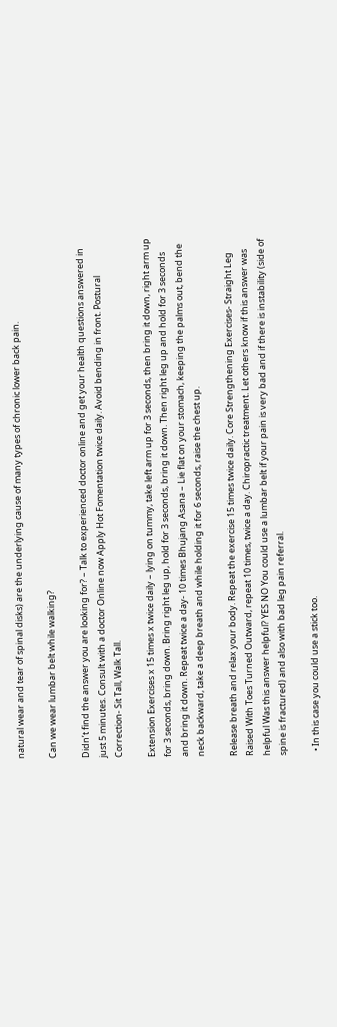natural wear and tear of spinal disks) are the underlying cause of many types of chronic lower back pain.

Can we wear lumbar belt while walking?

Didn’t find the answer you are looking for? – Talk to experienced doctor online and get your health questions answered in just 5 minutes. Consult with a doctor Online now Apply Hot Fomentation twice daily. Avoid bending in front. Postural Correction- Sit Tall, Walk Tall.

Extension Exercises x 15 times x twice daily – lying on tummy, take left arm up for 3 seconds, then bring it down, right arm up for 3 seconds, bring down. Bring right leg up, hold for 3 seconds, bring it down. Then right leg up and hold for 3 seconds and bring it down. Repeat twice a day- 10 times Bhujang Asana – Lie flat on your stomach, keeping the palms out, bend the neck backward, take a deep breath and while holding it for 6 seconds, raise the chest up.

Release breath and relax your body. Repeat the exercise 15 times twice daily. Core Strengthening Exercises- Straight Leg Raised With Toes Turned Outward, repeat 10 times, twice a day. Chiropractic treatment. Let others know if this answer was helpful Was this answer helpful? YES NO You could use a lumbar belt if your pain is very bad and if there is instability (side of spine is fractured) and also with bad leg pain referral.

  • In this case you could use a stick too.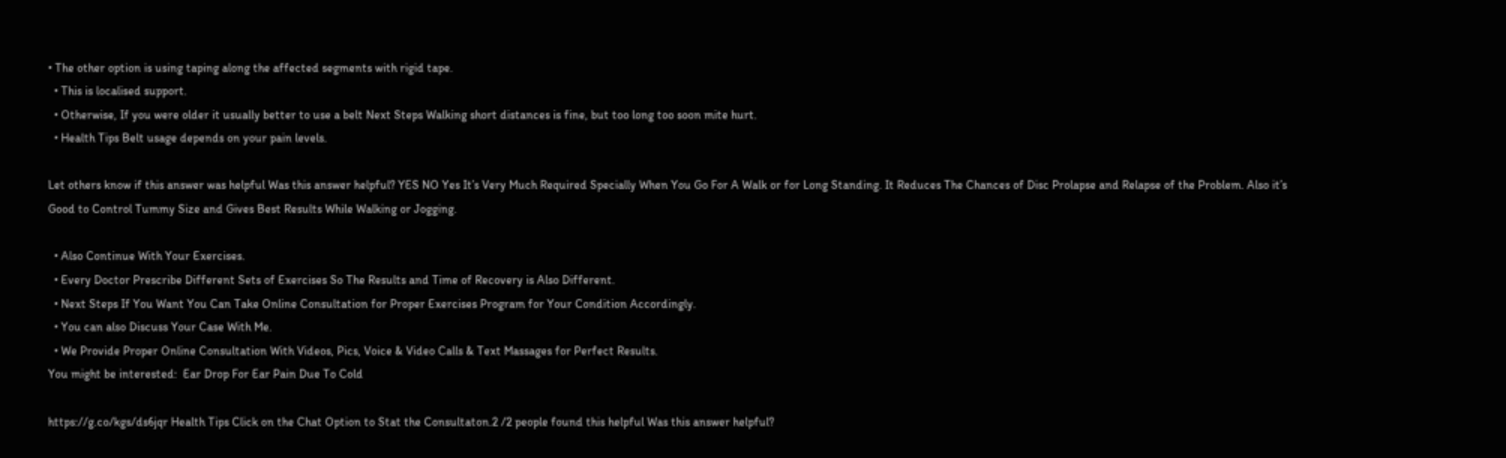• The other option is using taping along the affected segments with rigid tape.
  • This is localised support.
  • Otherwise, If you were older it usually better to use a belt Next Steps Walking short distances is fine, but too long too soon mite hurt.
  • Health Tips Belt usage depends on your pain levels.

Let others know if this answer was helpful Was this answer helpful? YES NO Yes It’s Very Much Required Specially When You Go For A Walk or for Long Standing. It Reduces The Chances of Disc Prolapse and Relapse of the Problem. Also it’s Good to Control Tummy Size and Gives Best Results While Walking or Jogging.

  • Also Continue With Your Exercises.
  • Every Doctor Prescribe Different Sets of Exercises So The Results and Time of Recovery is Also Different.
  • Next Steps If You Want You Can Take Online Consultation for Proper Exercises Program for Your Condition Accordingly.
  • You can also Discuss Your Case With Me.
  • We Provide Proper Online Consultation With Videos, Pics, Voice & Video Calls & Text Massages for Perfect Results.
You might be interested:  Ear Drop For Ear Pain Due To Cold

https://g.co/kgs/ds6jqr Health Tips Click on the Chat Option to Stat the Consultaton.2 /2 people found this helpful Was this answer helpful?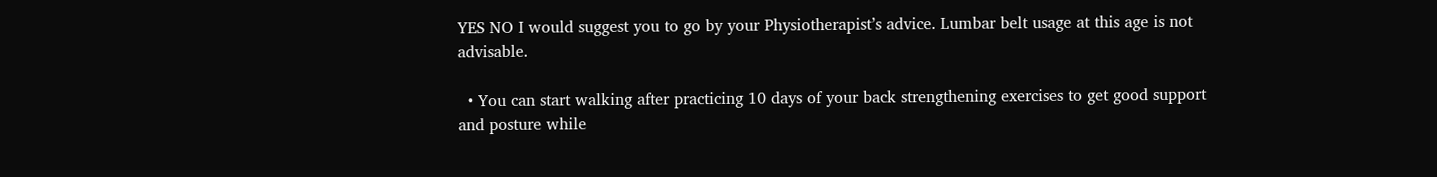YES NO I would suggest you to go by your Physiotherapist’s advice. Lumbar belt usage at this age is not advisable.

  • You can start walking after practicing 10 days of your back strengthening exercises to get good support and posture while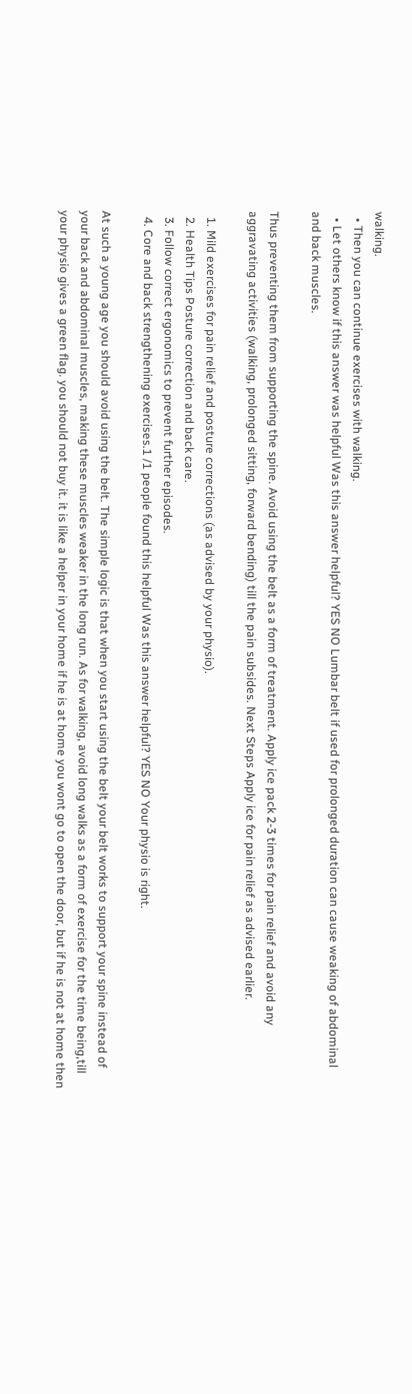walking.
  • Then you can continue exercises with walking.
  • Let others know if this answer was helpful Was this answer helpful? YES NO Lumbar belt if used for prolonged duration can cause weaking of abdominal and back muscles.

Thus preventing them from supporting the spine. Avoid using the belt as a form of treatment. Apply ice pack 2-3 times for pain relief and avoid any aggravating activities (walking, prolonged sitting, forward bending) till the pain subsides. Next Steps Apply ice for pain relief as advised earlier.

  1. Mild exercises for pain relief and posture corrections (as advised by your physio).
  2. Health Tips Posture correction and back care.
  3. Follow correct ergonomics to prevent further episodes.
  4. Core and back strengthening exercises.1 /1 people found this helpful Was this answer helpful? YES NO Your physio is right.

At such a young age you should avoid using the belt. The simple logic is that when you start using the belt your belt works to support your spine instead of your back and abdominal muscles, making these muscles weaker in the long run. As for walking, avoid long walks as a form of exercise for the time being,till your physio gives a green flag. you should not buy it. it is like a helper in your home if he is at home you wont go to open the door, but if he is not at home then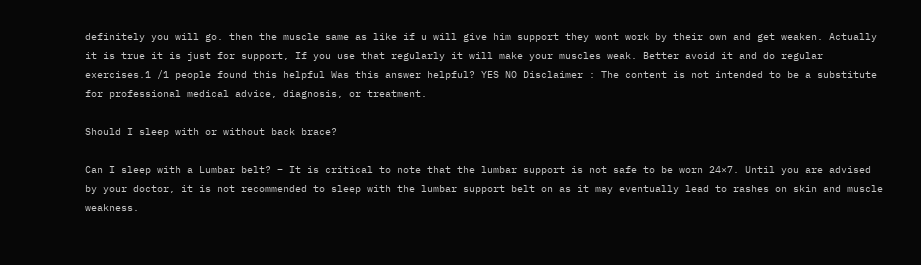definitely you will go. then the muscle same as like if u will give him support they wont work by their own and get weaken. Actually it is true it is just for support, If you use that regularly it will make your muscles weak. Better avoid it and do regular exercises.1 /1 people found this helpful Was this answer helpful? YES NO Disclaimer : The content is not intended to be a substitute for professional medical advice, diagnosis, or treatment.

Should I sleep with or without back brace?

Can I sleep with a Lumbar belt? – It is critical to note that the lumbar support is not safe to be worn 24×7. Until you are advised by your doctor, it is not recommended to sleep with the lumbar support belt on as it may eventually lead to rashes on skin and muscle weakness.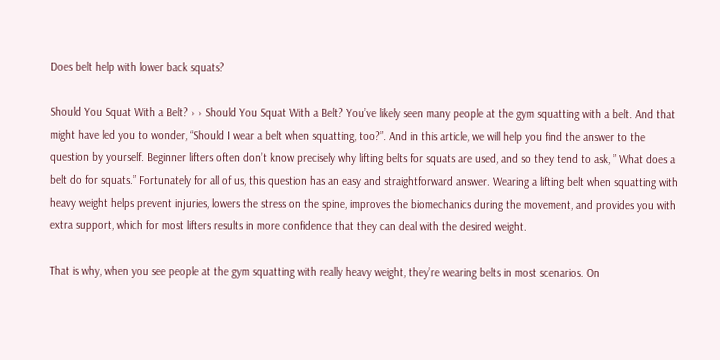Does belt help with lower back squats?

Should You Squat With a Belt? › › Should You Squat With a Belt? You’ve likely seen many people at the gym squatting with a belt. And that might have led you to wonder, “Should I wear a belt when squatting, too?”. And in this article, we will help you find the answer to the question by yourself. Beginner lifters often don’t know precisely why lifting belts for squats are used, and so they tend to ask, ” What does a belt do for squats.” Fortunately for all of us, this question has an easy and straightforward answer. Wearing a lifting belt when squatting with heavy weight helps prevent injuries, lowers the stress on the spine, improves the biomechanics during the movement, and provides you with extra support, which for most lifters results in more confidence that they can deal with the desired weight.

That is why, when you see people at the gym squatting with really heavy weight, they’re wearing belts in most scenarios. On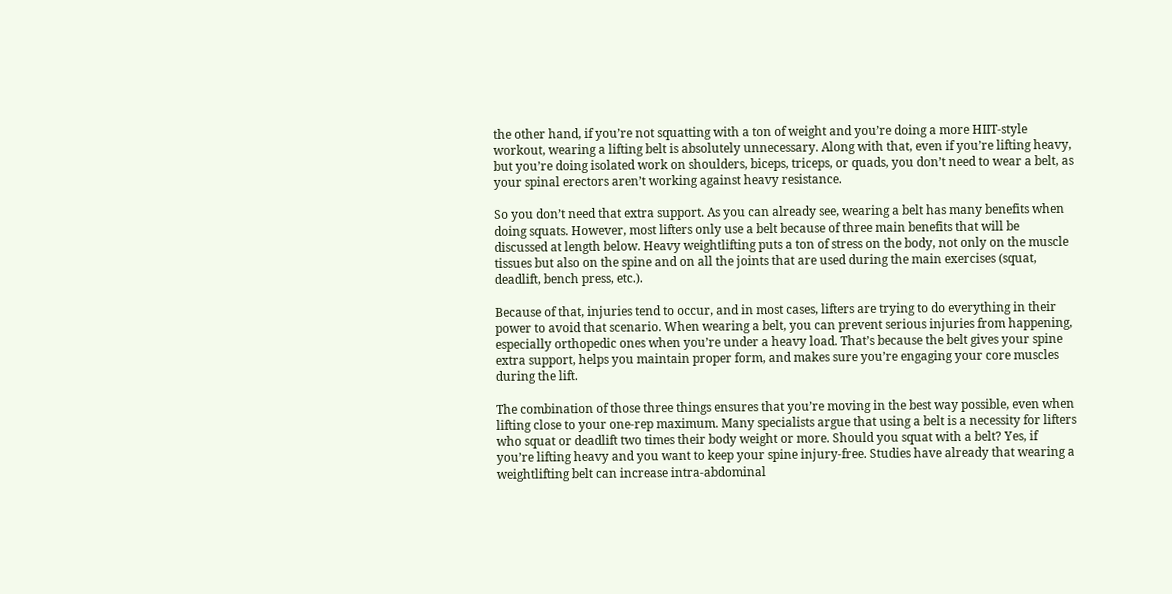the other hand, if you’re not squatting with a ton of weight and you’re doing a more HIIT-style workout, wearing a lifting belt is absolutely unnecessary. Along with that, even if you’re lifting heavy, but you’re doing isolated work on shoulders, biceps, triceps, or quads, you don’t need to wear a belt, as your spinal erectors aren’t working against heavy resistance.

So you don’t need that extra support. As you can already see, wearing a belt has many benefits when doing squats. However, most lifters only use a belt because of three main benefits that will be discussed at length below. Heavy weightlifting puts a ton of stress on the body, not only on the muscle tissues but also on the spine and on all the joints that are used during the main exercises (squat, deadlift, bench press, etc.).

Because of that, injuries tend to occur, and in most cases, lifters are trying to do everything in their power to avoid that scenario. When wearing a belt, you can prevent serious injuries from happening, especially orthopedic ones when you’re under a heavy load. That’s because the belt gives your spine extra support, helps you maintain proper form, and makes sure you’re engaging your core muscles during the lift.

The combination of those three things ensures that you’re moving in the best way possible, even when lifting close to your one-rep maximum. Many specialists argue that using a belt is a necessity for lifters who squat or deadlift two times their body weight or more. Should you squat with a belt? Yes, if you’re lifting heavy and you want to keep your spine injury-free. Studies have already that wearing a weightlifting belt can increase intra-abdominal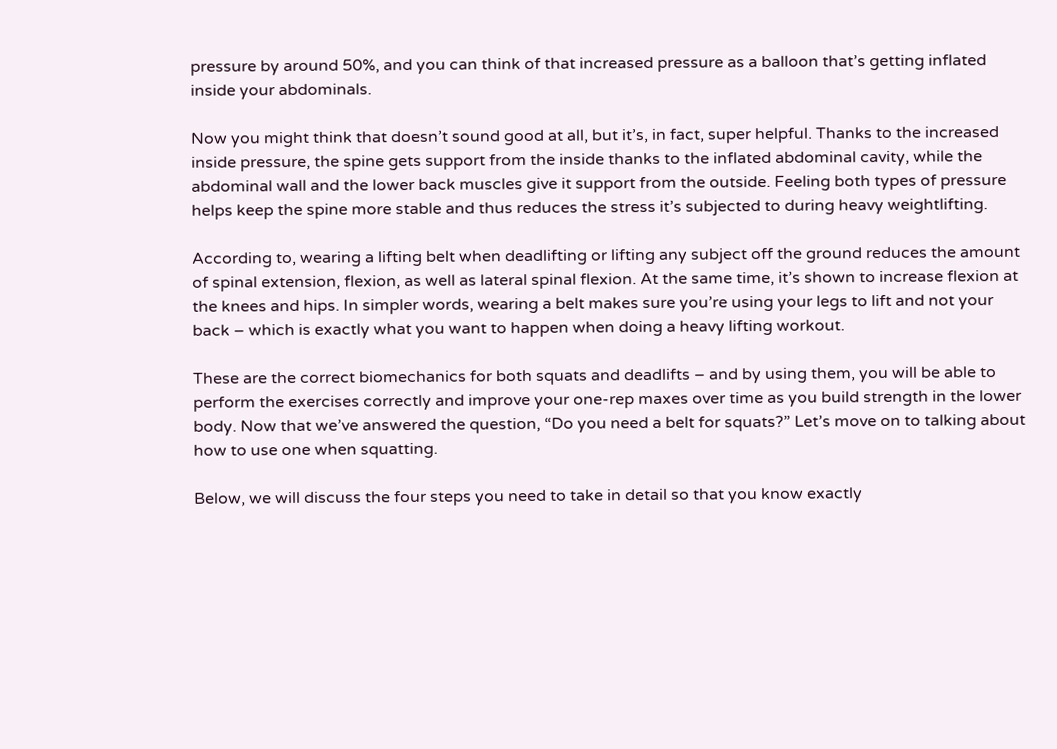pressure by around 50%, and you can think of that increased pressure as a balloon that’s getting inflated inside your abdominals.

Now you might think that doesn’t sound good at all, but it’s, in fact, super helpful. Thanks to the increased inside pressure, the spine gets support from the inside thanks to the inflated abdominal cavity, while the abdominal wall and the lower back muscles give it support from the outside. Feeling both types of pressure helps keep the spine more stable and thus reduces the stress it’s subjected to during heavy weightlifting.

According to, wearing a lifting belt when deadlifting or lifting any subject off the ground reduces the amount of spinal extension, flexion, as well as lateral spinal flexion. At the same time, it’s shown to increase flexion at the knees and hips. In simpler words, wearing a belt makes sure you’re using your legs to lift and not your back – which is exactly what you want to happen when doing a heavy lifting workout.

These are the correct biomechanics for both squats and deadlifts – and by using them, you will be able to perform the exercises correctly and improve your one-rep maxes over time as you build strength in the lower body. Now that we’ve answered the question, “Do you need a belt for squats?” Let’s move on to talking about how to use one when squatting.

Below, we will discuss the four steps you need to take in detail so that you know exactly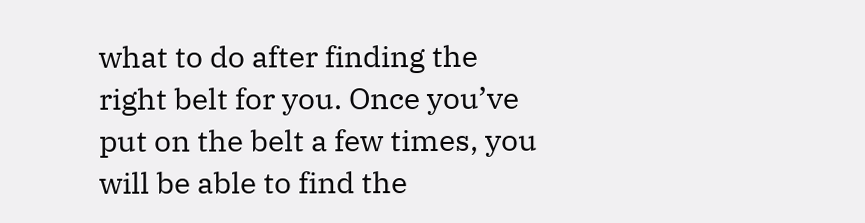what to do after finding the right belt for you. Once you’ve put on the belt a few times, you will be able to find the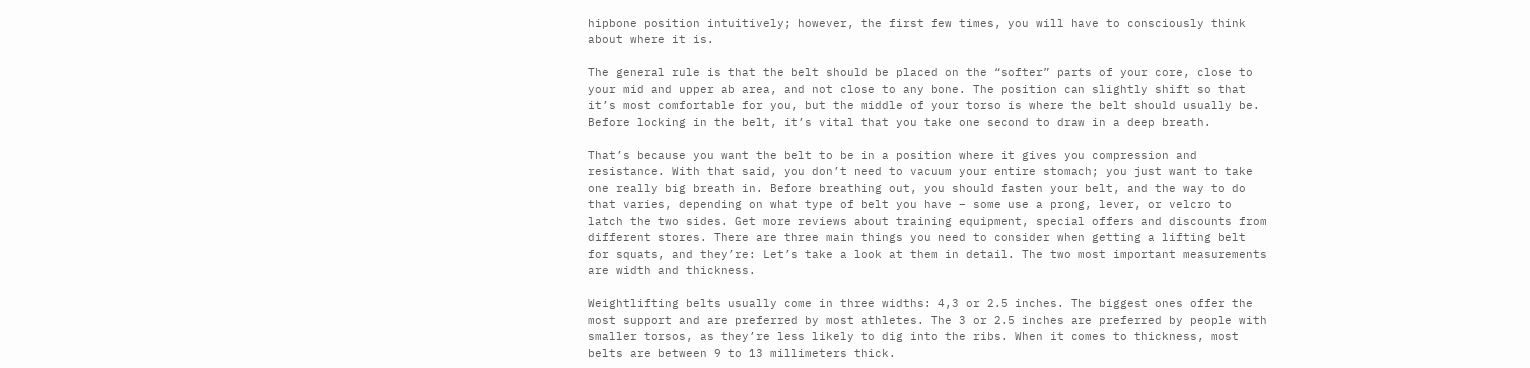hipbone position intuitively; however, the first few times, you will have to consciously think about where it is.

The general rule is that the belt should be placed on the “softer” parts of your core, close to your mid and upper ab area, and not close to any bone. The position can slightly shift so that it’s most comfortable for you, but the middle of your torso is where the belt should usually be. Before locking in the belt, it’s vital that you take one second to draw in a deep breath.

That’s because you want the belt to be in a position where it gives you compression and resistance. With that said, you don’t need to vacuum your entire stomach; you just want to take one really big breath in. Before breathing out, you should fasten your belt, and the way to do that varies, depending on what type of belt you have – some use a prong, lever, or velcro to latch the two sides. Get more reviews about training equipment, special offers and discounts from different stores. There are three main things you need to consider when getting a lifting belt for squats, and they’re: Let’s take a look at them in detail. The two most important measurements are width and thickness.

Weightlifting belts usually come in three widths: 4,3 or 2.5 inches. The biggest ones offer the most support and are preferred by most athletes. The 3 or 2.5 inches are preferred by people with smaller torsos, as they’re less likely to dig into the ribs. When it comes to thickness, most belts are between 9 to 13 millimeters thick.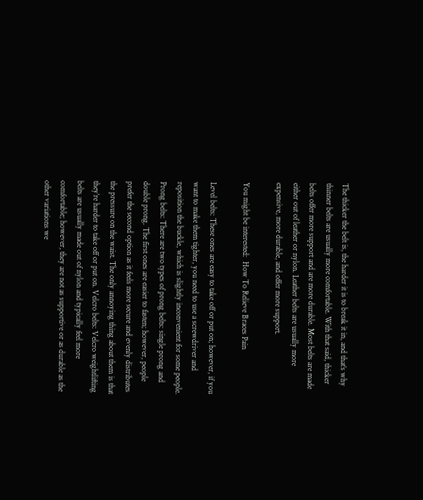The thicker the belt is, the harder it is to break it in, and that’s why thinner belts are usually more comfortable. With that said, thicker belts offer more support and are more durable. Most belts are made either out of leather or nylon. Leather belts are usually more expensive, more durable, and offer more support.

You might be interested:  How To Relieve Braces Pain

Level belts: These ones are easy to take off or put on; however, if you want to make them tighter, you need to use a screwdriver and reposition the buckle, which is slightly inconvenient for some people. Prong belts: There are two types of prong belts: single prong and double prong. The first ones are easier to fasten; however, people prefer the second option as it feels more secure and evenly distributes the pressure on the waist. The only annoying thing about them is that they’re harder to take off or put on. Velcro belts: Velcro weightlifting belts are usually made out of nylon and typically feel more comfortable; however, they are not as supportive or as durable as the other variations we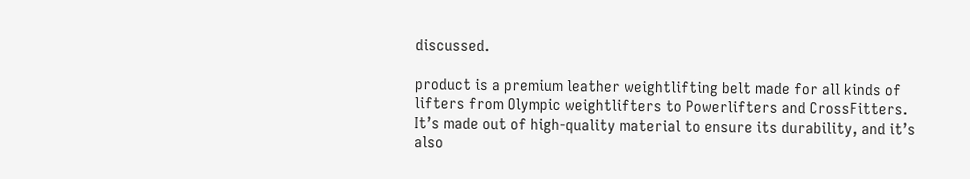discussed.

product is a premium leather weightlifting belt made for all kinds of lifters from Olympic weightlifters to Powerlifters and CrossFitters. It’s made out of high-quality material to ensure its durability, and it’s also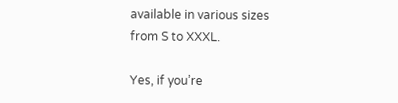available in various sizes from S to XXXL.

Yes, if you’re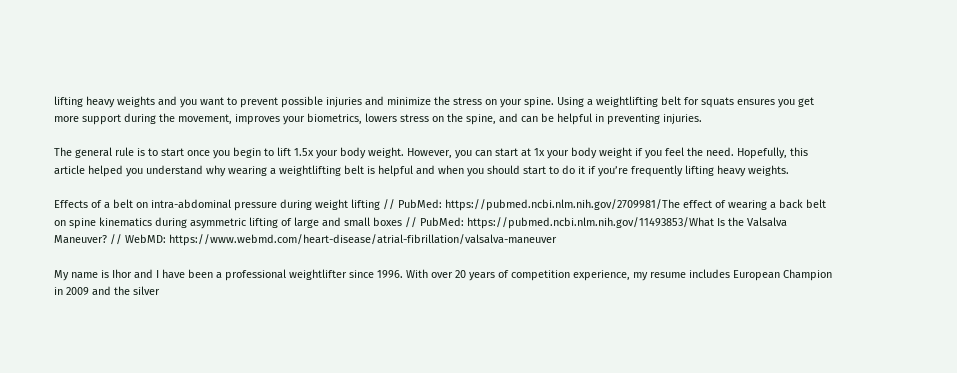lifting heavy weights and you want to prevent possible injuries and minimize the stress on your spine. Using a weightlifting belt for squats ensures you get more support during the movement, improves your biometrics, lowers stress on the spine, and can be helpful in preventing injuries.

The general rule is to start once you begin to lift 1.5x your body weight. However, you can start at 1x your body weight if you feel the need. Hopefully, this article helped you understand why wearing a weightlifting belt is helpful and when you should start to do it if you’re frequently lifting heavy weights.

Effects of a belt on intra-abdominal pressure during weight lifting // PubMed: https://pubmed.ncbi.nlm.nih.gov/2709981/The effect of wearing a back belt on spine kinematics during asymmetric lifting of large and small boxes // PubMed: https://pubmed.ncbi.nlm.nih.gov/11493853/What Is the Valsalva Maneuver? // WebMD: https://www.webmd.com/heart-disease/atrial-fibrillation/valsalva-maneuver

My name is Ihor and I have been a professional weightlifter since 1996. With over 20 years of competition experience, my resume includes European Champion in 2009 and the silver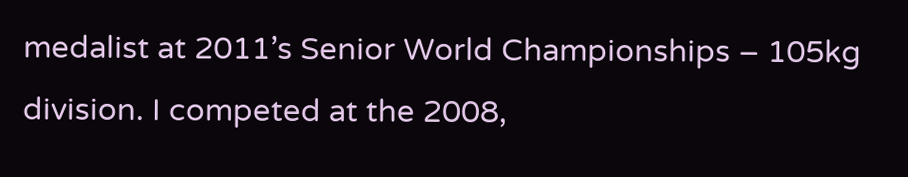medalist at 2011’s Senior World Championships – 105kg division. I competed at the 2008,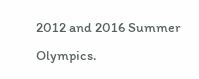2012 and 2016 Summer Olympics.